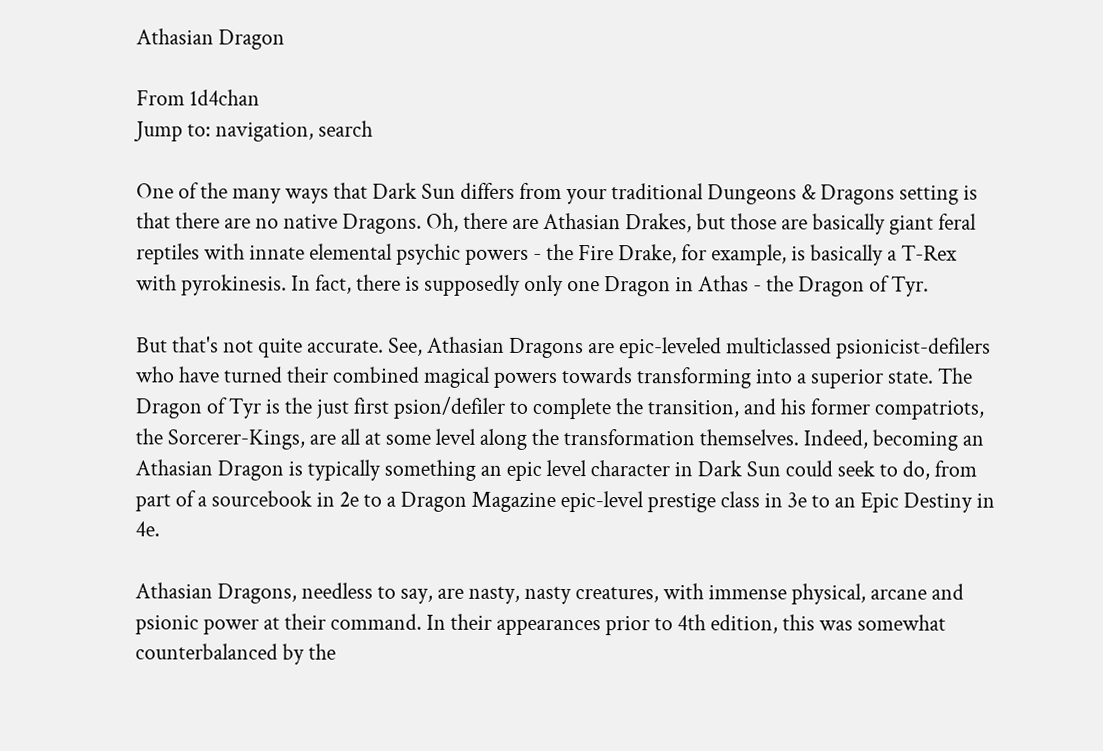Athasian Dragon

From 1d4chan
Jump to: navigation, search

One of the many ways that Dark Sun differs from your traditional Dungeons & Dragons setting is that there are no native Dragons. Oh, there are Athasian Drakes, but those are basically giant feral reptiles with innate elemental psychic powers - the Fire Drake, for example, is basically a T-Rex with pyrokinesis. In fact, there is supposedly only one Dragon in Athas - the Dragon of Tyr.

But that's not quite accurate. See, Athasian Dragons are epic-leveled multiclassed psionicist-defilers who have turned their combined magical powers towards transforming into a superior state. The Dragon of Tyr is the just first psion/defiler to complete the transition, and his former compatriots, the Sorcerer-Kings, are all at some level along the transformation themselves. Indeed, becoming an Athasian Dragon is typically something an epic level character in Dark Sun could seek to do, from part of a sourcebook in 2e to a Dragon Magazine epic-level prestige class in 3e to an Epic Destiny in 4e.

Athasian Dragons, needless to say, are nasty, nasty creatures, with immense physical, arcane and psionic power at their command. In their appearances prior to 4th edition, this was somewhat counterbalanced by the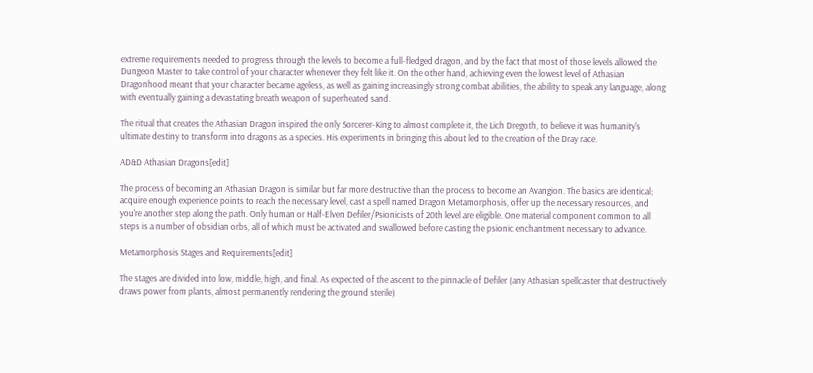extreme requirements needed to progress through the levels to become a full-fledged dragon, and by the fact that most of those levels allowed the Dungeon Master to take control of your character whenever they felt like it. On the other hand, achieving even the lowest level of Athasian Dragonhood meant that your character became ageless, as well as gaining increasingly strong combat abilities, the ability to speak any language, along with eventually gaining a devastating breath weapon of superheated sand.

The ritual that creates the Athasian Dragon inspired the only Sorcerer-King to almost complete it, the Lich Dregoth, to believe it was humanity's ultimate destiny to transform into dragons as a species. His experiments in bringing this about led to the creation of the Dray race.

AD&D Athasian Dragons[edit]

The process of becoming an Athasian Dragon is similar but far more destructive than the process to become an Avangion. The basics are identical; acquire enough experience points to reach the necessary level, cast a spell named Dragon Metamorphosis, offer up the necessary resources, and you're another step along the path. Only human or Half-Elven Defiler/Psionicists of 20th level are eligible. One material component common to all steps is a number of obsidian orbs, all of which must be activated and swallowed before casting the psionic enchantment necessary to advance.

Metamorphosis Stages and Requirements[edit]

The stages are divided into low, middle, high, and final. As expected of the ascent to the pinnacle of Defiler (any Athasian spellcaster that destructively draws power from plants, almost permanently rendering the ground sterile)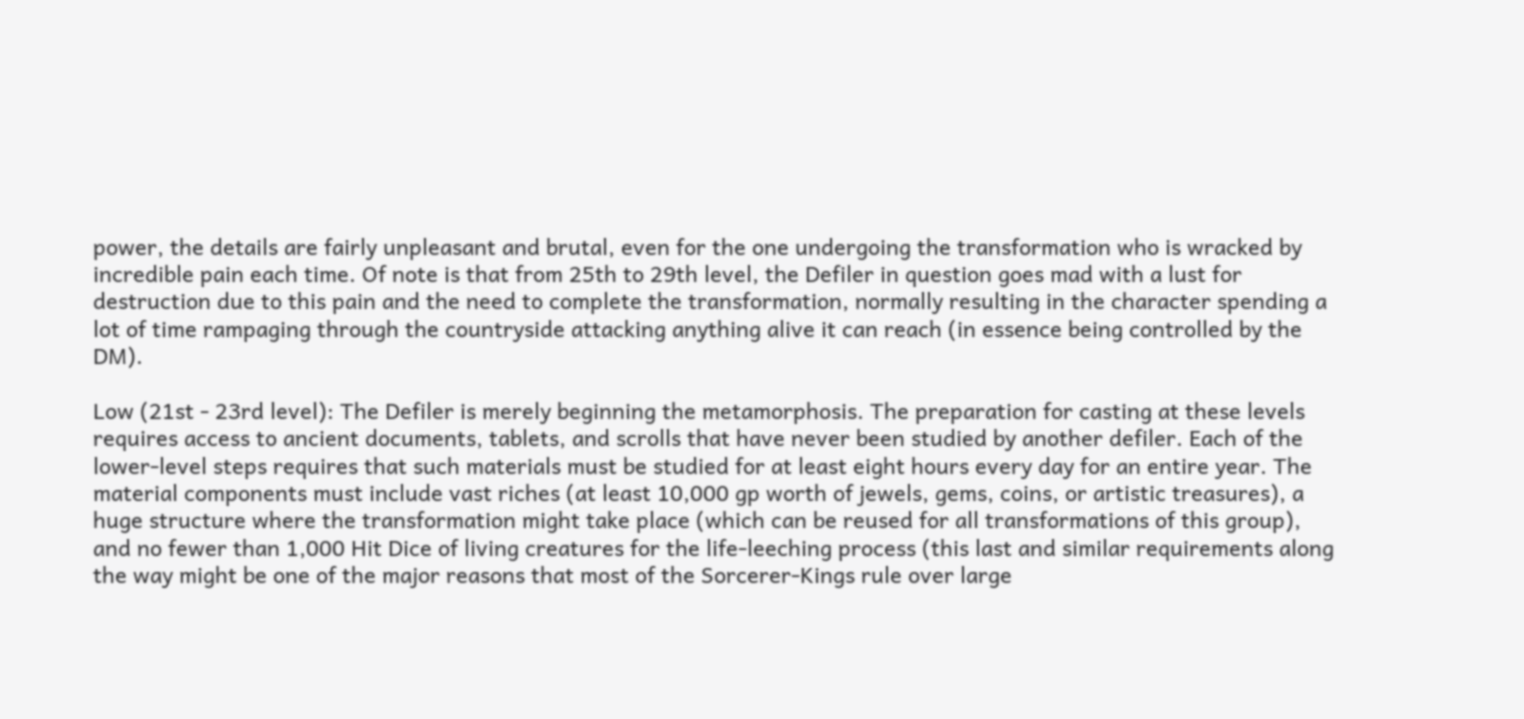power, the details are fairly unpleasant and brutal, even for the one undergoing the transformation who is wracked by incredible pain each time. Of note is that from 25th to 29th level, the Defiler in question goes mad with a lust for destruction due to this pain and the need to complete the transformation, normally resulting in the character spending a lot of time rampaging through the countryside attacking anything alive it can reach (in essence being controlled by the DM).

Low (21st - 23rd level): The Defiler is merely beginning the metamorphosis. The preparation for casting at these levels requires access to ancient documents, tablets, and scrolls that have never been studied by another defiler. Each of the lower-level steps requires that such materials must be studied for at least eight hours every day for an entire year. The material components must include vast riches (at least 10,000 gp worth of jewels, gems, coins, or artistic treasures), a huge structure where the transformation might take place (which can be reused for all transformations of this group), and no fewer than 1,000 Hit Dice of living creatures for the life-leeching process (this last and similar requirements along the way might be one of the major reasons that most of the Sorcerer-Kings rule over large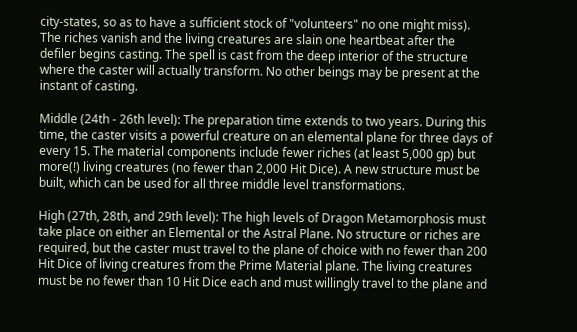city-states, so as to have a sufficient stock of "volunteers" no one might miss). The riches vanish and the living creatures are slain one heartbeat after the defiler begins casting. The spell is cast from the deep interior of the structure where the caster will actually transform. No other beings may be present at the instant of casting.

Middle (24th - 26th level): The preparation time extends to two years. During this time, the caster visits a powerful creature on an elemental plane for three days of every 15. The material components include fewer riches (at least 5,000 gp) but more(!) living creatures (no fewer than 2,000 Hit Dice). A new structure must be built, which can be used for all three middle level transformations.

High (27th, 28th, and 29th level): The high levels of Dragon Metamorphosis must take place on either an Elemental or the Astral Plane. No structure or riches are required, but the caster must travel to the plane of choice with no fewer than 200 Hit Dice of living creatures from the Prime Material plane. The living creatures must be no fewer than 10 Hit Dice each and must willingly travel to the plane and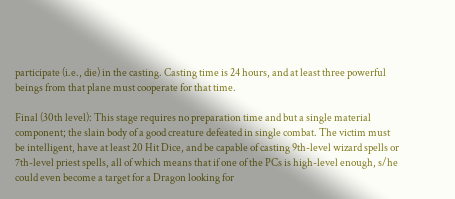participate (i.e., die) in the casting. Casting time is 24 hours, and at least three powerful beings from that plane must cooperate for that time.

Final (30th level): This stage requires no preparation time and but a single material component; the slain body of a good creature defeated in single combat. The victim must be intelligent, have at least 20 Hit Dice, and be capable of casting 9th-level wizard spells or 7th-level priest spells, all of which means that if one of the PCs is high-level enough, s/he could even become a target for a Dragon looking for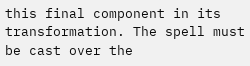this final component in its transformation. The spell must be cast over the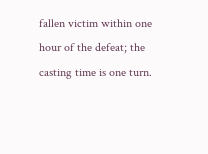fallen victim within one hour of the defeat; the casting time is one turn.